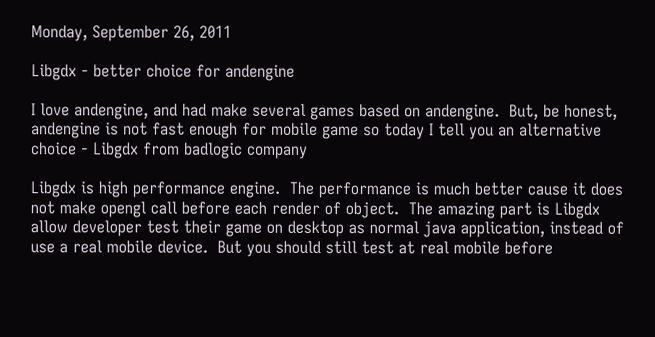Monday, September 26, 2011

Libgdx - better choice for andengine

I love andengine, and had make several games based on andengine.  But, be honest, andengine is not fast enough for mobile game so today I tell you an alternative choice - Libgdx from badlogic company

Libgdx is high performance engine.  The performance is much better cause it does not make opengl call before each render of object.  The amazing part is Libgdx allow developer test their game on desktop as normal java application, instead of use a real mobile device.  But you should still test at real mobile before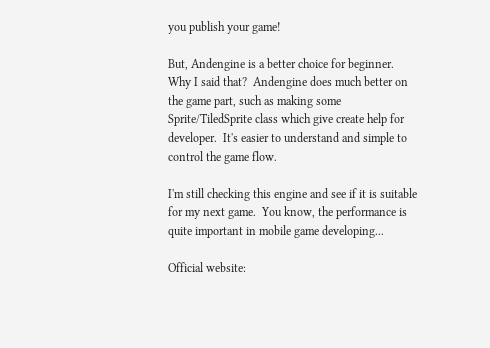you publish your game!

But, Andengine is a better choice for beginner.  Why I said that?  Andengine does much better on the game part, such as making some Sprite/TiledSprite class which give create help for developer.  It's easier to understand and simple to control the game flow.

I'm still checking this engine and see if it is suitable for my next game.  You know, the performance is quite important in mobile game developing...

Official website: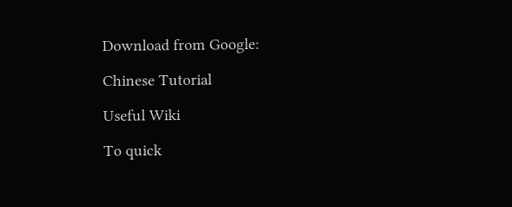Download from Google:

Chinese Tutorial

Useful Wiki

To quick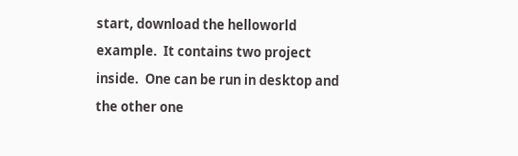start, download the helloworld example.  It contains two project inside.  One can be run in desktop and the other one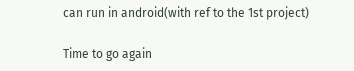can run in android(with ref to the 1st project)

Time to go again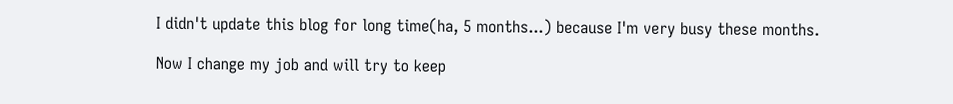I didn't update this blog for long time(ha, 5 months...) because I'm very busy these months.

Now I change my job and will try to keep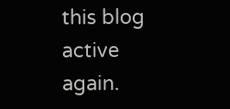this blog active again.